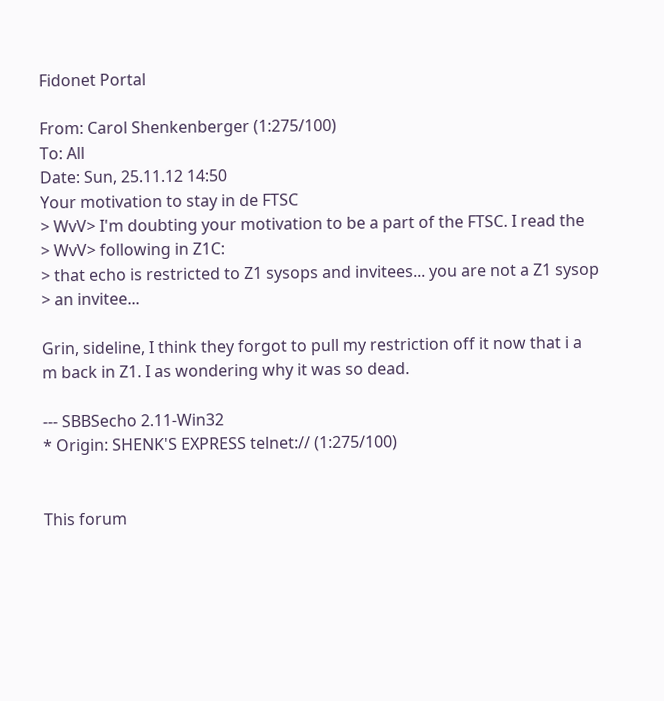Fidonet Portal

From: Carol Shenkenberger (1:275/100)
To: All
Date: Sun, 25.11.12 14:50
Your motivation to stay in de FTSC
> WvV> I'm doubting your motivation to be a part of the FTSC. I read the
> WvV> following in Z1C:
> that echo is restricted to Z1 sysops and invitees... you are not a Z1 sysop
> an invitee...

Grin, sideline, I think they forgot to pull my restriction off it now that i a
m back in Z1. I as wondering why it was so dead.

--- SBBSecho 2.11-Win32
* Origin: SHENK'S EXPRESS telnet:// (1:275/100)


This forum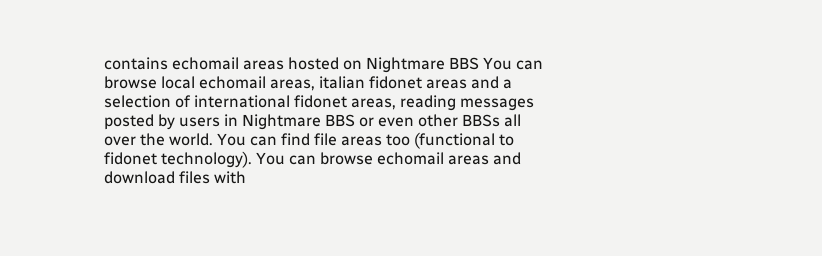contains echomail areas hosted on Nightmare BBS You can browse local echomail areas, italian fidonet areas and a selection of international fidonet areas, reading messages posted by users in Nightmare BBS or even other BBSs all over the world. You can find file areas too (functional to fidonet technology). You can browse echomail areas and download files with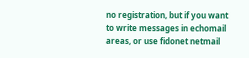no registration, but if you want to write messages in echomail areas, or use fidonet netmail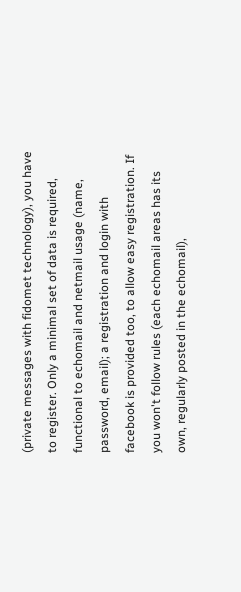(private messages with fidomet technology), you have to register. Only a minimal set of data is required, functional to echomail and netmail usage (name, password, email); a registration and login with facebook is provided too, to allow easy registration. If you won't follow rules (each echomail areas has its own, regularly posted in the echomail),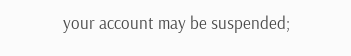your account may be suspended;